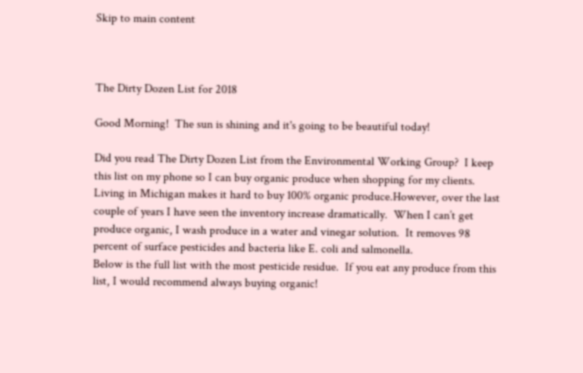Skip to main content



The Dirty Dozen List for 2018

Good Morning!  The sun is shining and it's going to be beautiful today!

Did you read The Dirty Dozen List from the Environmental Working Group?  I keep this list on my phone so I can buy organic produce when shopping for my clients.
Living in Michigan makes it hard to buy 100% organic produce.However, over the last couple of years I have seen the inventory increase dramatically.  When I can’t get produce organic, I wash produce in a water and vinegar solution.  It removes 98 percent of surface pesticides and bacteria like E. coli and salmonella.
Below is the full list with the most pesticide residue.  If you eat any produce from this list, I would recommend always buying organic!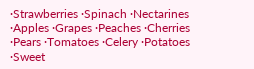·Strawberries ·Spinach ·Nectarines ·Apples ·Grapes ·Peaches ·Cherries ·Pears ·Tomatoes ·Celery ·Potatoes ·Sweet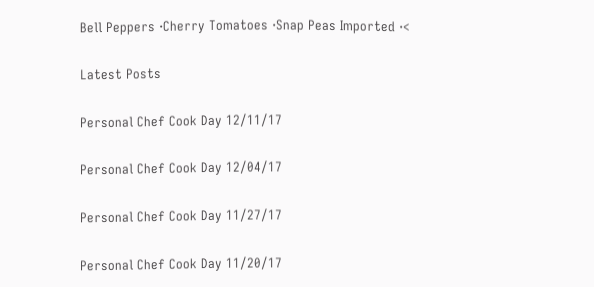Bell Peppers ·Cherry Tomatoes ·Snap Peas Imported ·<

Latest Posts

Personal Chef Cook Day 12/11/17

Personal Chef Cook Day 12/04/17

Personal Chef Cook Day 11/27/17

Personal Chef Cook Day 11/20/17